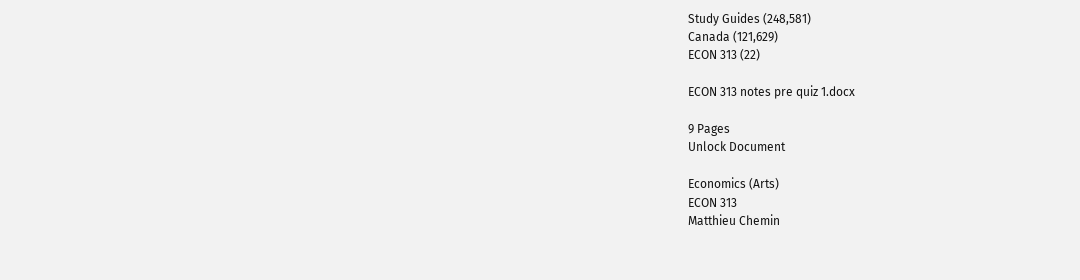Study Guides (248,581)
Canada (121,629)
ECON 313 (22)

ECON 313 notes pre quiz 1.docx

9 Pages
Unlock Document

Economics (Arts)
ECON 313
Matthieu Chemin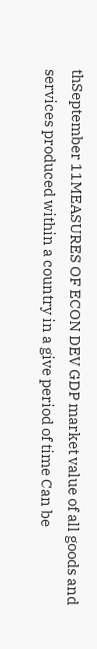thSeptember 11MEASURES OF ECON DEV GDP market value of all goods and services produced within a country in a give period of time Can be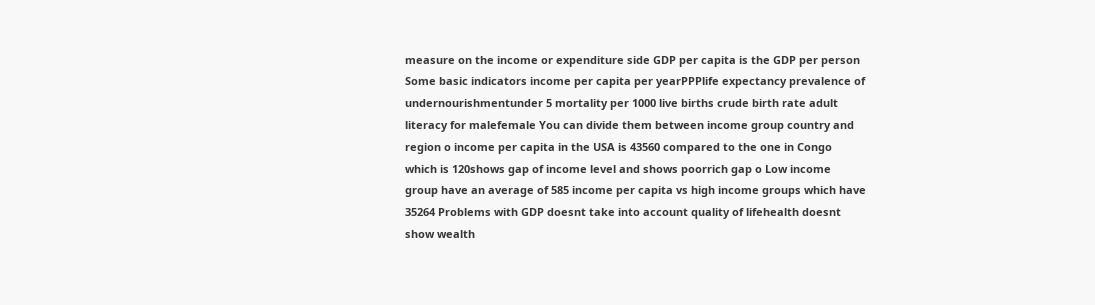measure on the income or expenditure side GDP per capita is the GDP per person Some basic indicators income per capita per yearPPPlife expectancy prevalence of undernourishmentunder 5 mortality per 1000 live births crude birth rate adult literacy for malefemale You can divide them between income group country and region o income per capita in the USA is 43560 compared to the one in Congo which is 120shows gap of income level and shows poorrich gap o Low income group have an average of 585 income per capita vs high income groups which have 35264 Problems with GDP doesnt take into account quality of lifehealth doesnt show wealth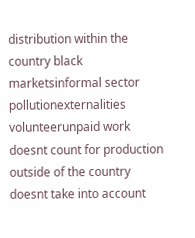distribution within the country black marketsinformal sector pollutionexternalities volunteerunpaid work doesnt count for production outside of the country doesnt take into account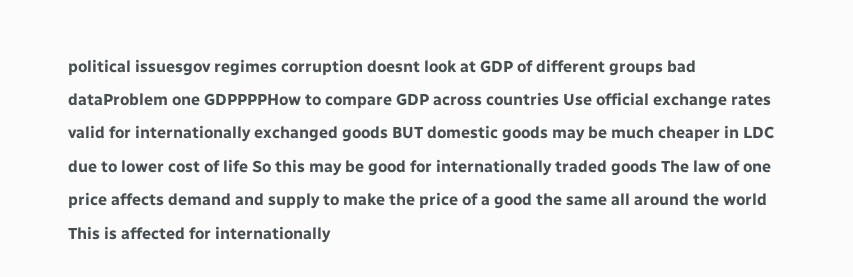political issuesgov regimes corruption doesnt look at GDP of different groups bad dataProblem one GDPPPPHow to compare GDP across countries Use official exchange rates valid for internationally exchanged goods BUT domestic goods may be much cheaper in LDC due to lower cost of life So this may be good for internationally traded goods The law of one price affects demand and supply to make the price of a good the same all around the world This is affected for internationally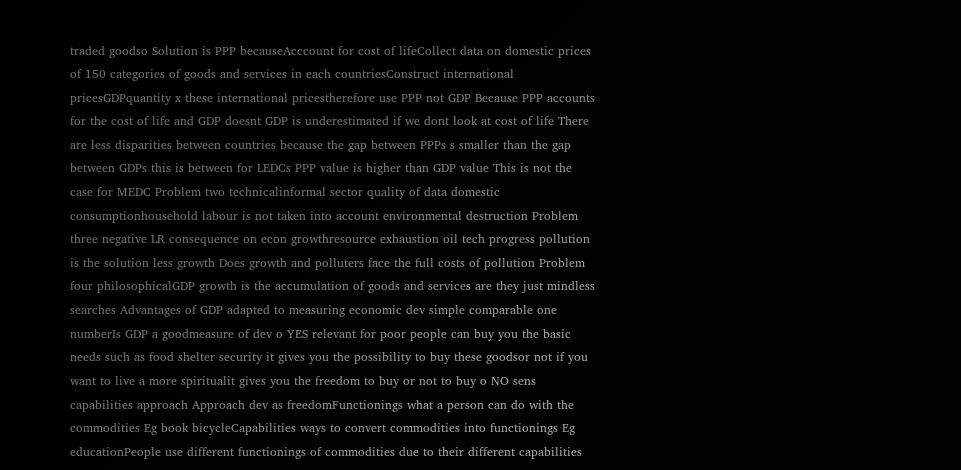traded goodso Solution is PPP becauseAcccount for cost of lifeCollect data on domestic prices of 150 categories of goods and services in each countriesConstruct international pricesGDPquantity x these international pricestherefore use PPP not GDP Because PPP accounts for the cost of life and GDP doesnt GDP is underestimated if we dont look at cost of life There are less disparities between countries because the gap between PPPs s smaller than the gap between GDPs this is between for LEDCs PPP value is higher than GDP value This is not the case for MEDC Problem two technicalinformal sector quality of data domestic consumptionhousehold labour is not taken into account environmental destruction Problem three negative LR consequence on econ growthresource exhaustion oil tech progress pollution is the solution less growth Does growth and polluters face the full costs of pollution Problem four philosophicalGDP growth is the accumulation of goods and services are they just mindless searches Advantages of GDP adapted to measuring economic dev simple comparable one numberIs GDP a goodmeasure of dev o YES relevant for poor people can buy you the basic needs such as food shelter security it gives you the possibility to buy these goodsor not if you want to live a more spiritualit gives you the freedom to buy or not to buy o NO sens capabilities approach Approach dev as freedomFunctionings what a person can do with the commodities Eg book bicycleCapabilities ways to convert commodities into functionings Eg educationPeople use different functionings of commodities due to their different capabilities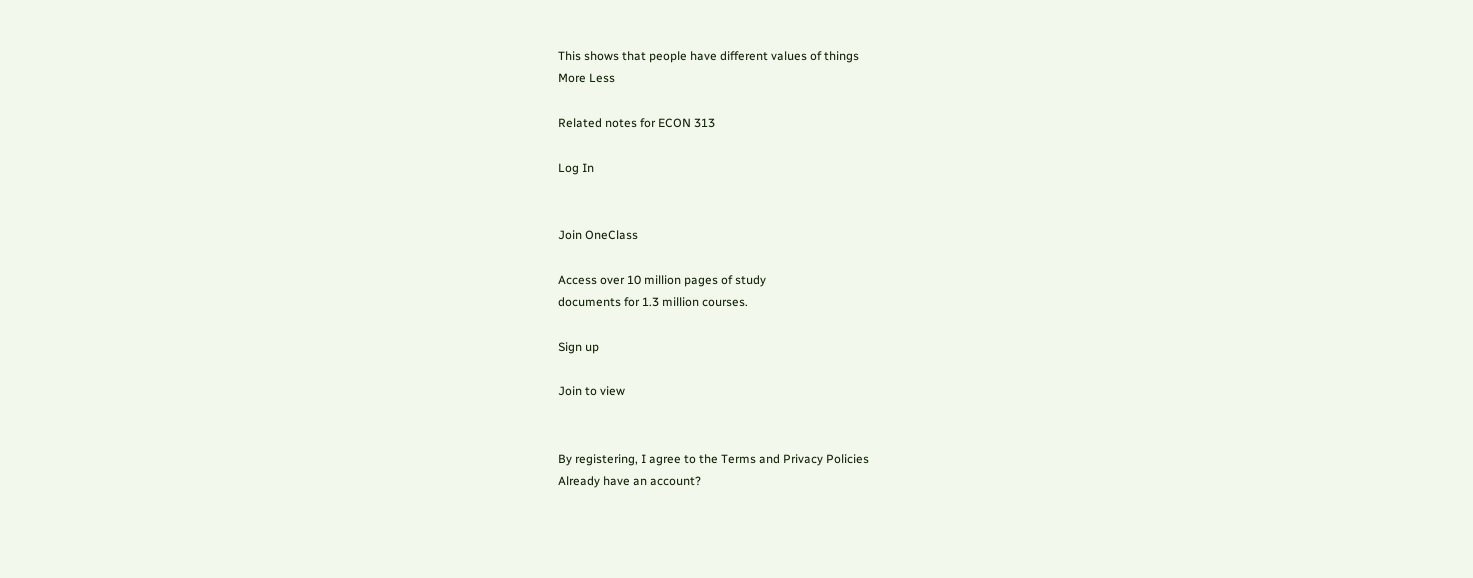This shows that people have different values of things
More Less

Related notes for ECON 313

Log In


Join OneClass

Access over 10 million pages of study
documents for 1.3 million courses.

Sign up

Join to view


By registering, I agree to the Terms and Privacy Policies
Already have an account?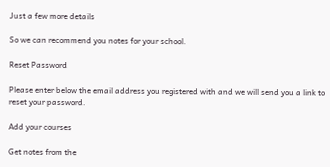Just a few more details

So we can recommend you notes for your school.

Reset Password

Please enter below the email address you registered with and we will send you a link to reset your password.

Add your courses

Get notes from the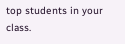top students in your class.